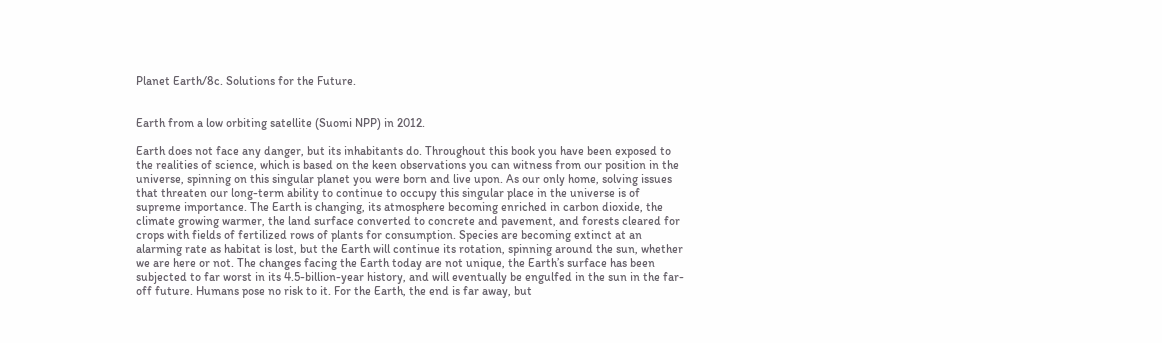Planet Earth/8c. Solutions for the Future.


Earth from a low orbiting satellite (Suomi NPP) in 2012.

Earth does not face any danger, but its inhabitants do. Throughout this book you have been exposed to the realities of science, which is based on the keen observations you can witness from our position in the universe, spinning on this singular planet you were born and live upon. As our only home, solving issues that threaten our long-term ability to continue to occupy this singular place in the universe is of supreme importance. The Earth is changing, its atmosphere becoming enriched in carbon dioxide, the climate growing warmer, the land surface converted to concrete and pavement, and forests cleared for crops with fields of fertilized rows of plants for consumption. Species are becoming extinct at an alarming rate as habitat is lost, but the Earth will continue its rotation, spinning around the sun, whether we are here or not. The changes facing the Earth today are not unique, the Earth’s surface has been subjected to far worst in its 4.5-billion-year history, and will eventually be engulfed in the sun in the far-off future. Humans pose no risk to it. For the Earth, the end is far away, but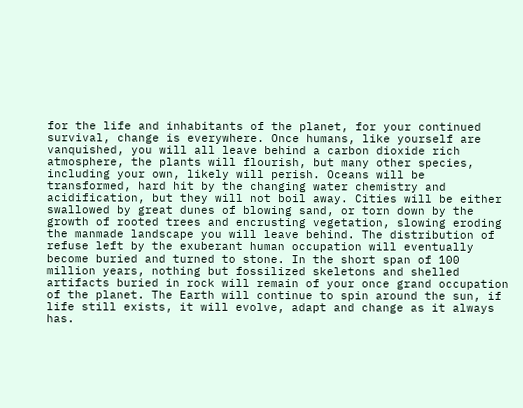for the life and inhabitants of the planet, for your continued survival, change is everywhere. Once humans, like yourself are vanquished, you will all leave behind a carbon dioxide rich atmosphere, the plants will flourish, but many other species, including your own, likely will perish. Oceans will be transformed, hard hit by the changing water chemistry and acidification, but they will not boil away. Cities will be either swallowed by great dunes of blowing sand, or torn down by the growth of rooted trees and encrusting vegetation, slowing eroding the manmade landscape you will leave behind. The distribution of refuse left by the exuberant human occupation will eventually become buried and turned to stone. In the short span of 100 million years, nothing but fossilized skeletons and shelled artifacts buried in rock will remain of your once grand occupation of the planet. The Earth will continue to spin around the sun, if life still exists, it will evolve, adapt and change as it always has.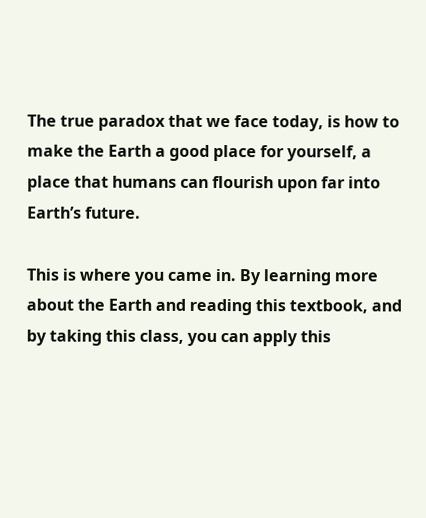The true paradox that we face today, is how to make the Earth a good place for yourself, a place that humans can flourish upon far into Earth’s future.

This is where you came in. By learning more about the Earth and reading this textbook, and by taking this class, you can apply this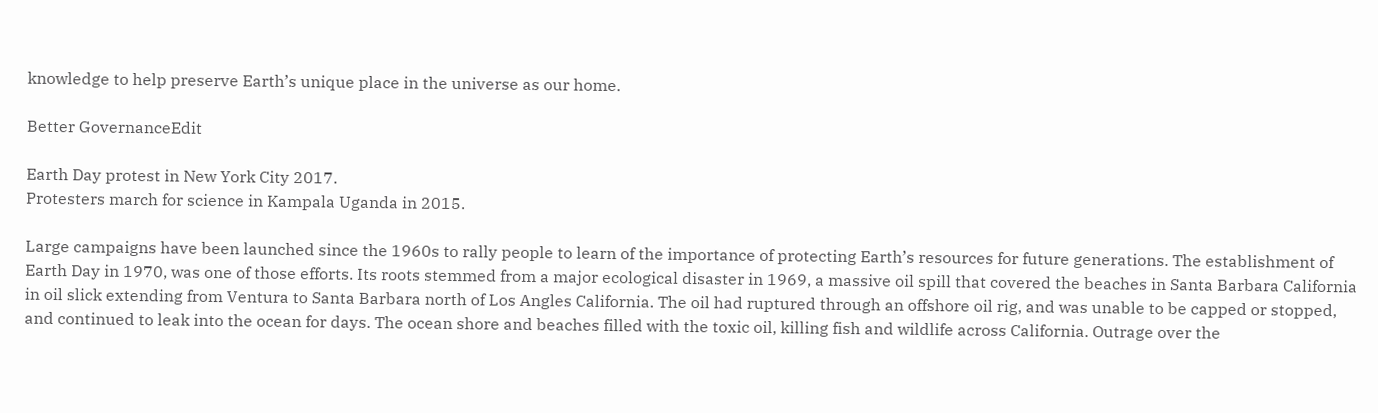knowledge to help preserve Earth’s unique place in the universe as our home.

Better GovernanceEdit

Earth Day protest in New York City 2017.
Protesters march for science in Kampala Uganda in 2015.

Large campaigns have been launched since the 1960s to rally people to learn of the importance of protecting Earth’s resources for future generations. The establishment of Earth Day in 1970, was one of those efforts. Its roots stemmed from a major ecological disaster in 1969, a massive oil spill that covered the beaches in Santa Barbara California in oil slick extending from Ventura to Santa Barbara north of Los Angles California. The oil had ruptured through an offshore oil rig, and was unable to be capped or stopped, and continued to leak into the ocean for days. The ocean shore and beaches filled with the toxic oil, killing fish and wildlife across California. Outrage over the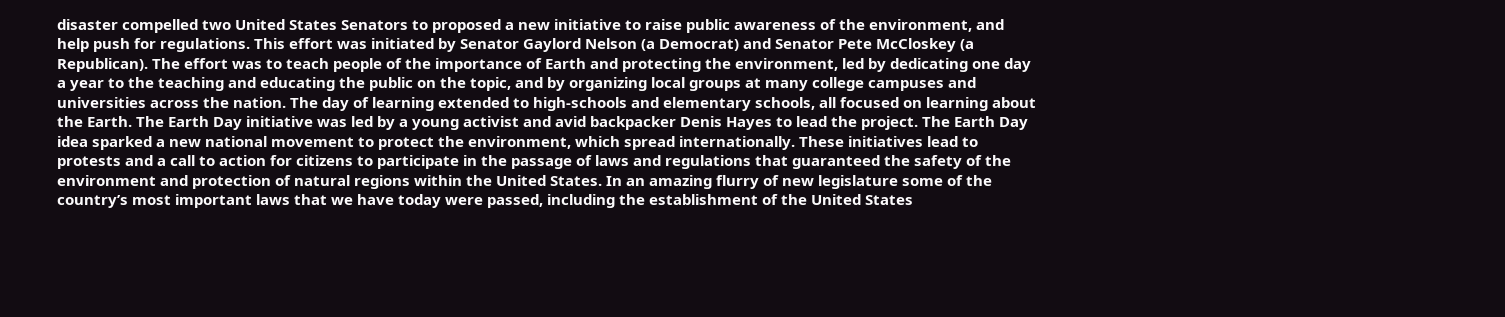disaster compelled two United States Senators to proposed a new initiative to raise public awareness of the environment, and help push for regulations. This effort was initiated by Senator Gaylord Nelson (a Democrat) and Senator Pete McCloskey (a Republican). The effort was to teach people of the importance of Earth and protecting the environment, led by dedicating one day a year to the teaching and educating the public on the topic, and by organizing local groups at many college campuses and universities across the nation. The day of learning extended to high-schools and elementary schools, all focused on learning about the Earth. The Earth Day initiative was led by a young activist and avid backpacker Denis Hayes to lead the project. The Earth Day idea sparked a new national movement to protect the environment, which spread internationally. These initiatives lead to protests and a call to action for citizens to participate in the passage of laws and regulations that guaranteed the safety of the environment and protection of natural regions within the United States. In an amazing flurry of new legislature some of the country’s most important laws that we have today were passed, including the establishment of the United States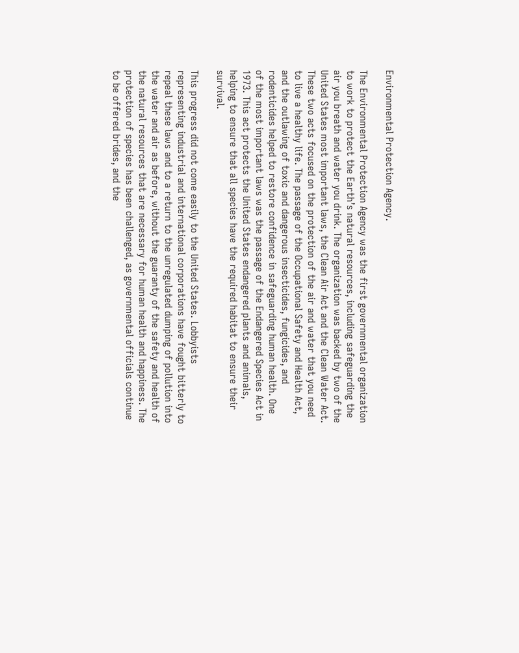Environmental Protection Agency.

The Environmental Protection Agency was the first governmental organization to work to protect the Earth’s natural resources, including safeguarding the air you breath and water you drink. The organization was backed by two of the United States most important laws, the Clean Air Act and the Clean Water Act. These two acts focused on the protection of the air and water that you need to live a healthy life. The passage of the Occupational Safety and Health Act, and the outlawing of toxic and dangerous insecticides, fungicides, and rodenticides helped to restore confidence in safeguarding human health. One of the most important laws was the passage of the Endangered Species Act in 1973. This act protects the United States endangered plants and animals, helping to ensure that all species have the required habitat to ensure their survival.

This progress did not come easily to the United States. Lobbyists representing industrial and international corporations have fought bitterly to repeal these laws and to a return to the unregulated dumping of pollution into the water and air as before, without the guaranty of the safety and health of the natural resources that are necessary for human health and happiness. The protection of species has been challenged, as governmental officials continue to be offered brides, and the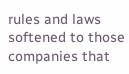rules and laws softened to those companies that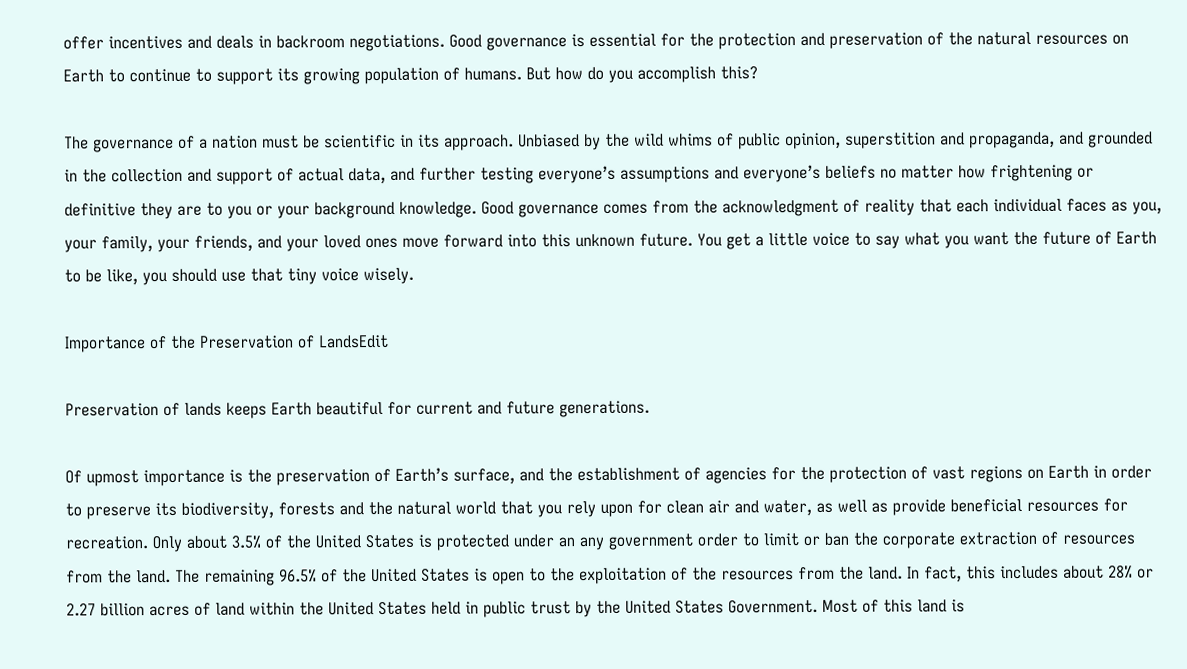offer incentives and deals in backroom negotiations. Good governance is essential for the protection and preservation of the natural resources on Earth to continue to support its growing population of humans. But how do you accomplish this?

The governance of a nation must be scientific in its approach. Unbiased by the wild whims of public opinion, superstition and propaganda, and grounded in the collection and support of actual data, and further testing everyone’s assumptions and everyone’s beliefs no matter how frightening or definitive they are to you or your background knowledge. Good governance comes from the acknowledgment of reality that each individual faces as you, your family, your friends, and your loved ones move forward into this unknown future. You get a little voice to say what you want the future of Earth to be like, you should use that tiny voice wisely.

Importance of the Preservation of LandsEdit

Preservation of lands keeps Earth beautiful for current and future generations.

Of upmost importance is the preservation of Earth’s surface, and the establishment of agencies for the protection of vast regions on Earth in order to preserve its biodiversity, forests and the natural world that you rely upon for clean air and water, as well as provide beneficial resources for recreation. Only about 3.5% of the United States is protected under an any government order to limit or ban the corporate extraction of resources from the land. The remaining 96.5% of the United States is open to the exploitation of the resources from the land. In fact, this includes about 28% or 2.27 billion acres of land within the United States held in public trust by the United States Government. Most of this land is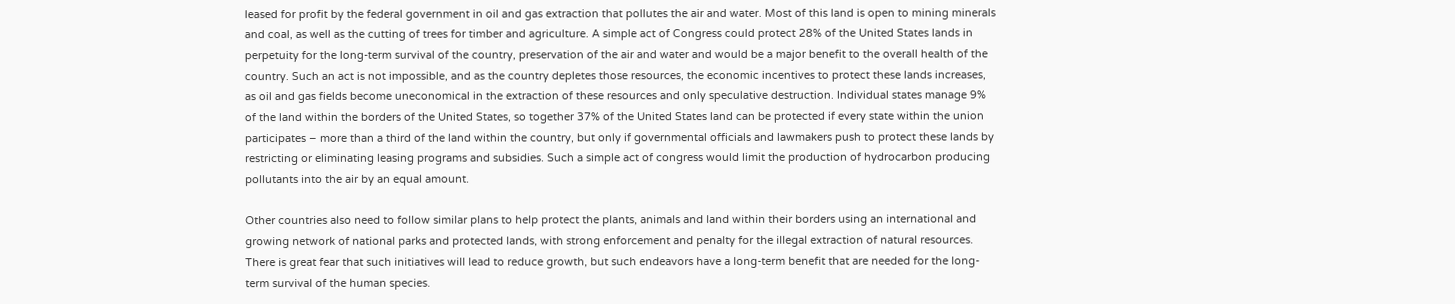leased for profit by the federal government in oil and gas extraction that pollutes the air and water. Most of this land is open to mining minerals and coal, as well as the cutting of trees for timber and agriculture. A simple act of Congress could protect 28% of the United States lands in perpetuity for the long-term survival of the country, preservation of the air and water and would be a major benefit to the overall health of the country. Such an act is not impossible, and as the country depletes those resources, the economic incentives to protect these lands increases, as oil and gas fields become uneconomical in the extraction of these resources and only speculative destruction. Individual states manage 9% of the land within the borders of the United States, so together 37% of the United States land can be protected if every state within the union participates – more than a third of the land within the country, but only if governmental officials and lawmakers push to protect these lands by restricting or eliminating leasing programs and subsidies. Such a simple act of congress would limit the production of hydrocarbon producing pollutants into the air by an equal amount.

Other countries also need to follow similar plans to help protect the plants, animals and land within their borders using an international and growing network of national parks and protected lands, with strong enforcement and penalty for the illegal extraction of natural resources. There is great fear that such initiatives will lead to reduce growth, but such endeavors have a long-term benefit that are needed for the long-term survival of the human species.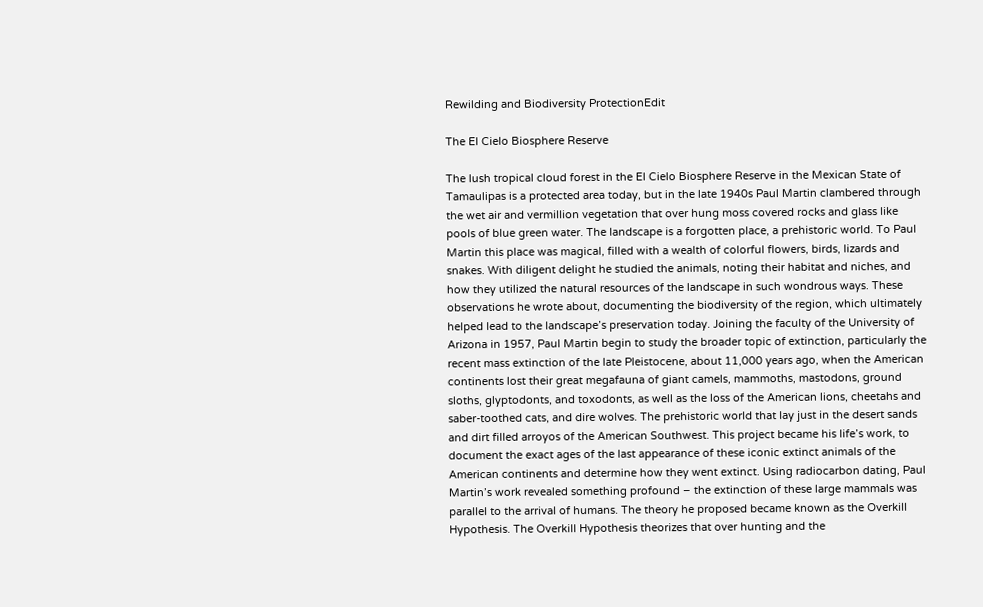Rewilding and Biodiversity ProtectionEdit

The El Cielo Biosphere Reserve

The lush tropical cloud forest in the El Cielo Biosphere Reserve in the Mexican State of Tamaulipas is a protected area today, but in the late 1940s Paul Martin clambered through the wet air and vermillion vegetation that over hung moss covered rocks and glass like pools of blue green water. The landscape is a forgotten place, a prehistoric world. To Paul Martin this place was magical, filled with a wealth of colorful flowers, birds, lizards and snakes. With diligent delight he studied the animals, noting their habitat and niches, and how they utilized the natural resources of the landscape in such wondrous ways. These observations he wrote about, documenting the biodiversity of the region, which ultimately helped lead to the landscape’s preservation today. Joining the faculty of the University of Arizona in 1957, Paul Martin begin to study the broader topic of extinction, particularly the recent mass extinction of the late Pleistocene, about 11,000 years ago, when the American continents lost their great megafauna of giant camels, mammoths, mastodons, ground sloths, glyptodonts, and toxodonts, as well as the loss of the American lions, cheetahs and saber-toothed cats, and dire wolves. The prehistoric world that lay just in the desert sands and dirt filled arroyos of the American Southwest. This project became his life’s work, to document the exact ages of the last appearance of these iconic extinct animals of the American continents and determine how they went extinct. Using radiocarbon dating, Paul Martin’s work revealed something profound – the extinction of these large mammals was parallel to the arrival of humans. The theory he proposed became known as the Overkill Hypothesis. The Overkill Hypothesis theorizes that over hunting and the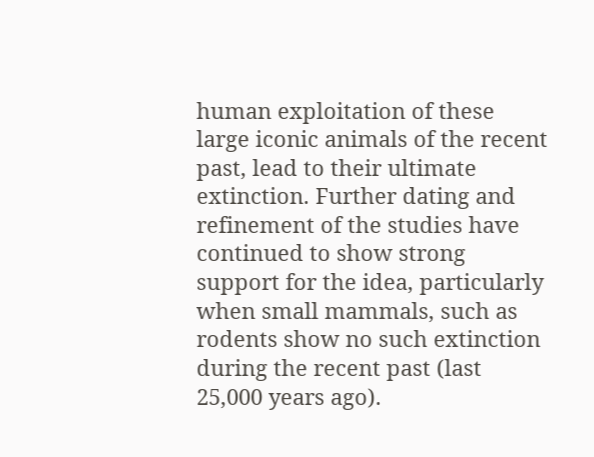human exploitation of these large iconic animals of the recent past, lead to their ultimate extinction. Further dating and refinement of the studies have continued to show strong support for the idea, particularly when small mammals, such as rodents show no such extinction during the recent past (last 25,000 years ago).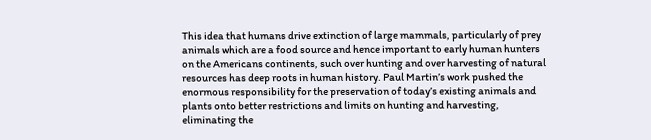This idea that humans drive extinction of large mammals, particularly of prey animals which are a food source and hence important to early human hunters on the Americans continents, such over hunting and over harvesting of natural resources has deep roots in human history. Paul Martin’s work pushed the enormous responsibility for the preservation of today’s existing animals and plants onto better restrictions and limits on hunting and harvesting, eliminating the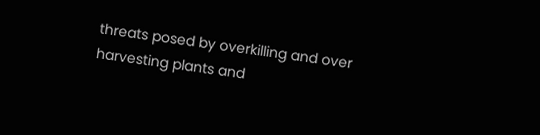threats posed by overkilling and over harvesting plants and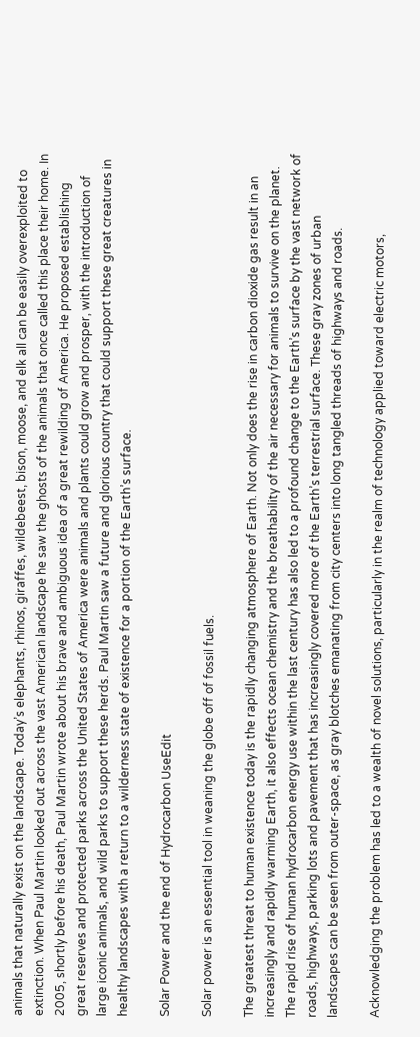animals that naturally exist on the landscape. Today’s elephants, rhinos, giraffes, wildebeest, bison, moose, and elk all can be easily overexploited to extinction. When Paul Martin looked out across the vast American landscape he saw the ghosts of the animals that once called this place their home. In 2005, shortly before his death, Paul Martin wrote about his brave and ambiguous idea of a great rewilding of America. He proposed establishing great reserves and protected parks across the United States of America were animals and plants could grow and prosper, with the introduction of large iconic animals, and wild parks to support these herds. Paul Martin saw a future and glorious country that could support these great creatures in healthy landscapes with a return to a wilderness state of existence for a portion of the Earth’s surface.

Solar Power and the end of Hydrocarbon UseEdit

Solar power is an essential tool in weaning the globe off of fossil fuels.

The greatest threat to human existence today is the rapidly changing atmosphere of Earth. Not only does the rise in carbon dioxide gas result in an increasingly and rapidly warming Earth, it also effects ocean chemistry and the breathability of the air necessary for animals to survive on the planet. The rapid rise of human hydrocarbon energy use within the last century has also led to a profound change to the Earth’s surface by the vast network of roads, highways, parking lots and pavement that has increasingly covered more of the Earth’s terrestrial surface. These gray zones of urban landscapes can be seen from outer-space, as gray blotches emanating from city centers into long tangled threads of highways and roads.

Acknowledging the problem has led to a wealth of novel solutions, particularly in the realm of technology applied toward electric motors,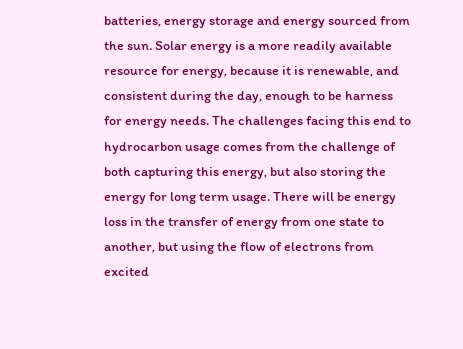batteries, energy storage and energy sourced from the sun. Solar energy is a more readily available resource for energy, because it is renewable, and consistent during the day, enough to be harness for energy needs. The challenges facing this end to hydrocarbon usage comes from the challenge of both capturing this energy, but also storing the energy for long term usage. There will be energy loss in the transfer of energy from one state to another, but using the flow of electrons from excited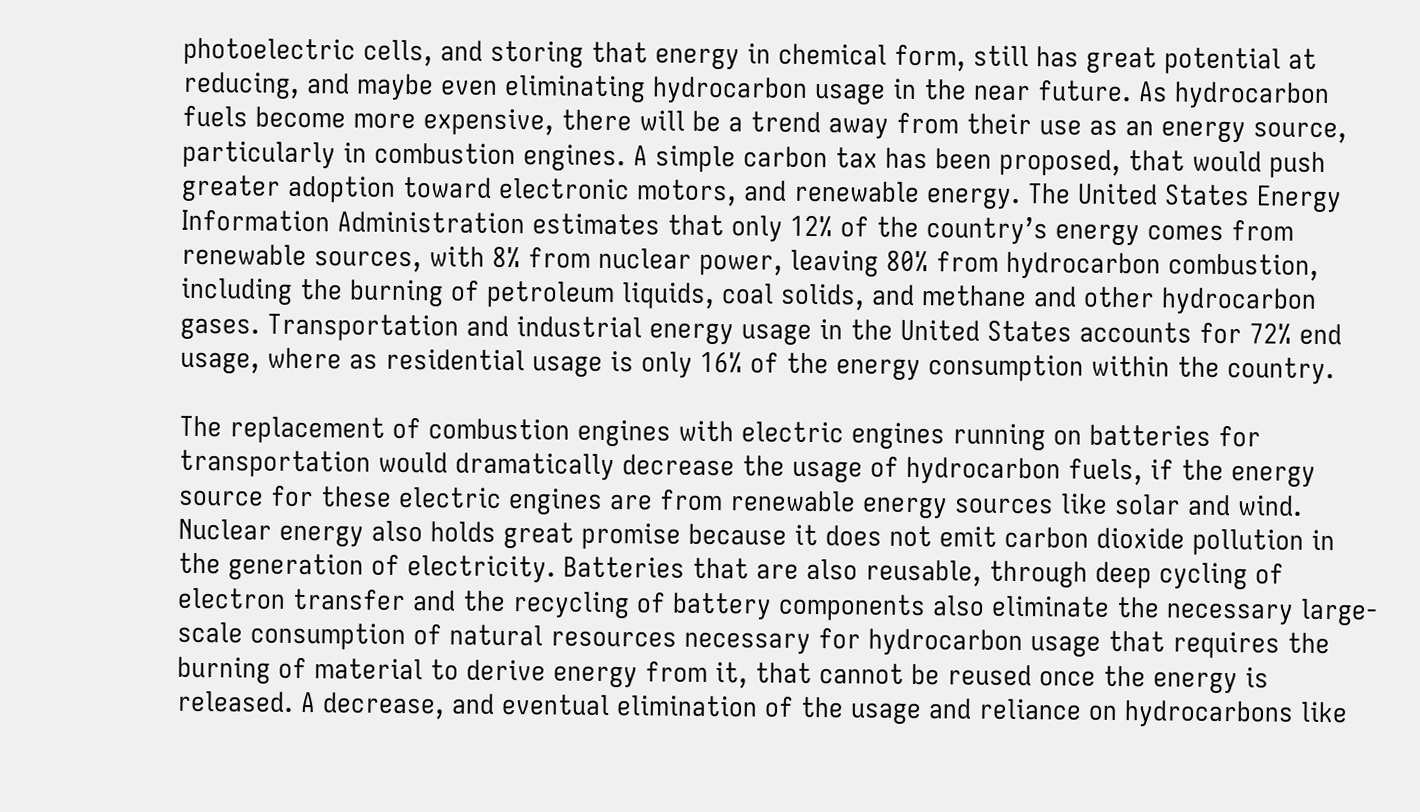photoelectric cells, and storing that energy in chemical form, still has great potential at reducing, and maybe even eliminating hydrocarbon usage in the near future. As hydrocarbon fuels become more expensive, there will be a trend away from their use as an energy source, particularly in combustion engines. A simple carbon tax has been proposed, that would push greater adoption toward electronic motors, and renewable energy. The United States Energy Information Administration estimates that only 12% of the country’s energy comes from renewable sources, with 8% from nuclear power, leaving 80% from hydrocarbon combustion, including the burning of petroleum liquids, coal solids, and methane and other hydrocarbon gases. Transportation and industrial energy usage in the United States accounts for 72% end usage, where as residential usage is only 16% of the energy consumption within the country.

The replacement of combustion engines with electric engines running on batteries for transportation would dramatically decrease the usage of hydrocarbon fuels, if the energy source for these electric engines are from renewable energy sources like solar and wind. Nuclear energy also holds great promise because it does not emit carbon dioxide pollution in the generation of electricity. Batteries that are also reusable, through deep cycling of electron transfer and the recycling of battery components also eliminate the necessary large-scale consumption of natural resources necessary for hydrocarbon usage that requires the burning of material to derive energy from it, that cannot be reused once the energy is released. A decrease, and eventual elimination of the usage and reliance on hydrocarbons like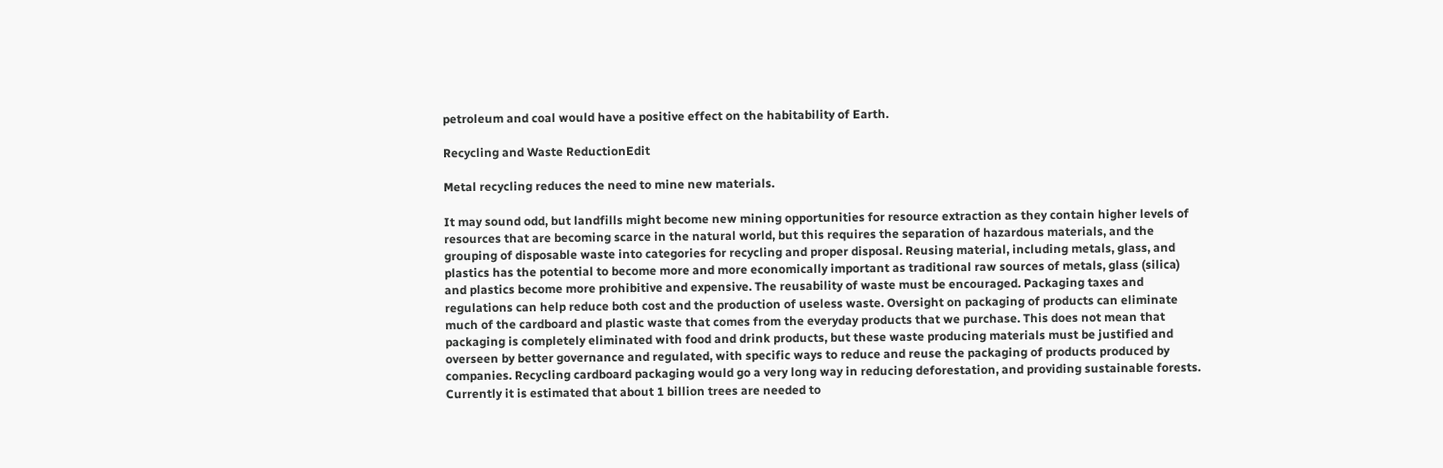petroleum and coal would have a positive effect on the habitability of Earth.

Recycling and Waste ReductionEdit

Metal recycling reduces the need to mine new materials.

It may sound odd, but landfills might become new mining opportunities for resource extraction as they contain higher levels of resources that are becoming scarce in the natural world, but this requires the separation of hazardous materials, and the grouping of disposable waste into categories for recycling and proper disposal. Reusing material, including metals, glass, and plastics has the potential to become more and more economically important as traditional raw sources of metals, glass (silica) and plastics become more prohibitive and expensive. The reusability of waste must be encouraged. Packaging taxes and regulations can help reduce both cost and the production of useless waste. Oversight on packaging of products can eliminate much of the cardboard and plastic waste that comes from the everyday products that we purchase. This does not mean that packaging is completely eliminated with food and drink products, but these waste producing materials must be justified and overseen by better governance and regulated, with specific ways to reduce and reuse the packaging of products produced by companies. Recycling cardboard packaging would go a very long way in reducing deforestation, and providing sustainable forests. Currently it is estimated that about 1 billion trees are needed to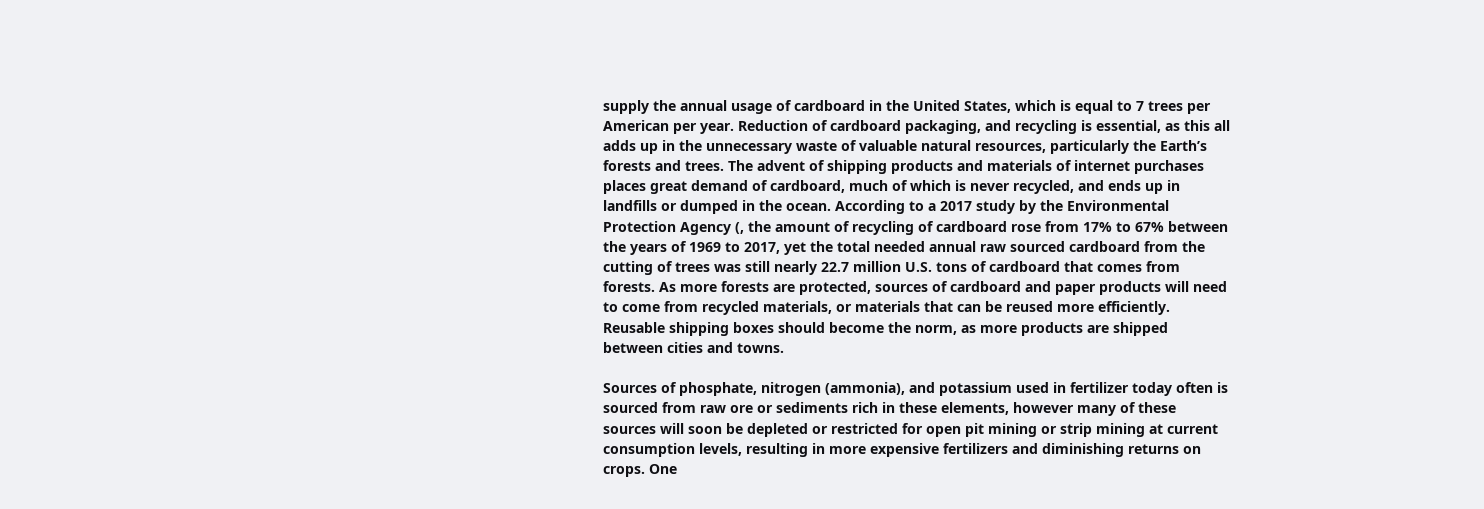supply the annual usage of cardboard in the United States, which is equal to 7 trees per American per year. Reduction of cardboard packaging, and recycling is essential, as this all adds up in the unnecessary waste of valuable natural resources, particularly the Earth’s forests and trees. The advent of shipping products and materials of internet purchases places great demand of cardboard, much of which is never recycled, and ends up in landfills or dumped in the ocean. According to a 2017 study by the Environmental Protection Agency (, the amount of recycling of cardboard rose from 17% to 67% between the years of 1969 to 2017, yet the total needed annual raw sourced cardboard from the cutting of trees was still nearly 22.7 million U.S. tons of cardboard that comes from forests. As more forests are protected, sources of cardboard and paper products will need to come from recycled materials, or materials that can be reused more efficiently. Reusable shipping boxes should become the norm, as more products are shipped between cities and towns.

Sources of phosphate, nitrogen (ammonia), and potassium used in fertilizer today often is sourced from raw ore or sediments rich in these elements, however many of these sources will soon be depleted or restricted for open pit mining or strip mining at current consumption levels, resulting in more expensive fertilizers and diminishing returns on crops. One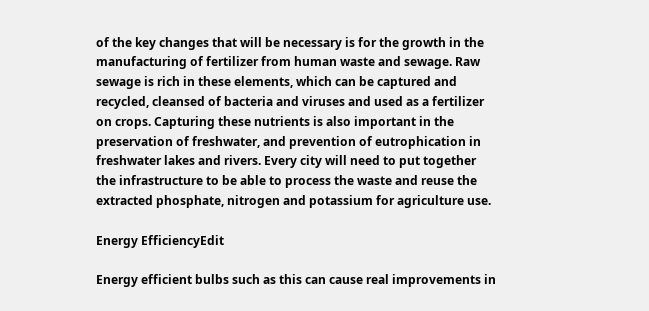of the key changes that will be necessary is for the growth in the manufacturing of fertilizer from human waste and sewage. Raw sewage is rich in these elements, which can be captured and recycled, cleansed of bacteria and viruses and used as a fertilizer on crops. Capturing these nutrients is also important in the preservation of freshwater, and prevention of eutrophication in freshwater lakes and rivers. Every city will need to put together the infrastructure to be able to process the waste and reuse the extracted phosphate, nitrogen and potassium for agriculture use.

Energy EfficiencyEdit

Energy efficient bulbs such as this can cause real improvements in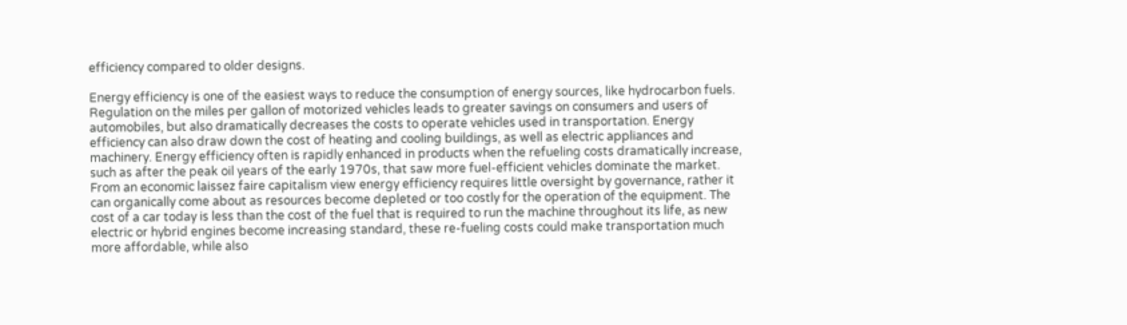efficiency compared to older designs.

Energy efficiency is one of the easiest ways to reduce the consumption of energy sources, like hydrocarbon fuels. Regulation on the miles per gallon of motorized vehicles leads to greater savings on consumers and users of automobiles, but also dramatically decreases the costs to operate vehicles used in transportation. Energy efficiency can also draw down the cost of heating and cooling buildings, as well as electric appliances and machinery. Energy efficiency often is rapidly enhanced in products when the refueling costs dramatically increase, such as after the peak oil years of the early 1970s, that saw more fuel-efficient vehicles dominate the market. From an economic laissez faire capitalism view energy efficiency requires little oversight by governance, rather it can organically come about as resources become depleted or too costly for the operation of the equipment. The cost of a car today is less than the cost of the fuel that is required to run the machine throughout its life, as new electric or hybrid engines become increasing standard, these re-fueling costs could make transportation much more affordable, while also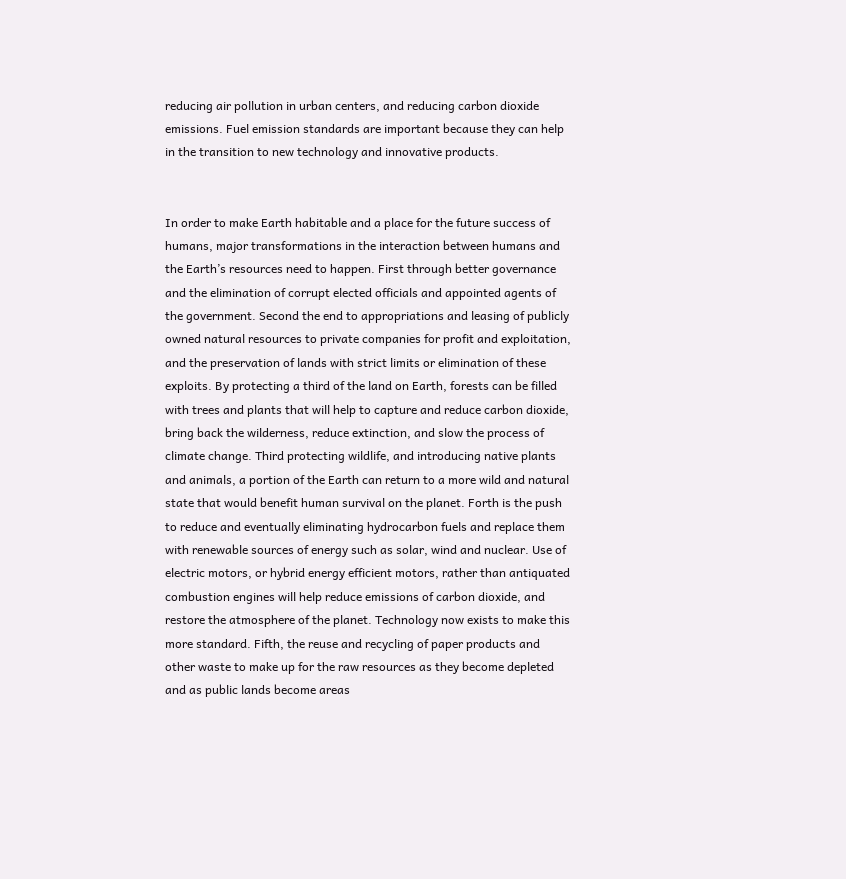reducing air pollution in urban centers, and reducing carbon dioxide emissions. Fuel emission standards are important because they can help in the transition to new technology and innovative products.


In order to make Earth habitable and a place for the future success of humans, major transformations in the interaction between humans and the Earth’s resources need to happen. First through better governance and the elimination of corrupt elected officials and appointed agents of the government. Second the end to appropriations and leasing of publicly owned natural resources to private companies for profit and exploitation, and the preservation of lands with strict limits or elimination of these exploits. By protecting a third of the land on Earth, forests can be filled with trees and plants that will help to capture and reduce carbon dioxide, bring back the wilderness, reduce extinction, and slow the process of climate change. Third protecting wildlife, and introducing native plants and animals, a portion of the Earth can return to a more wild and natural state that would benefit human survival on the planet. Forth is the push to reduce and eventually eliminating hydrocarbon fuels and replace them with renewable sources of energy such as solar, wind and nuclear. Use of electric motors, or hybrid energy efficient motors, rather than antiquated combustion engines will help reduce emissions of carbon dioxide, and restore the atmosphere of the planet. Technology now exists to make this more standard. Fifth, the reuse and recycling of paper products and other waste to make up for the raw resources as they become depleted and as public lands become areas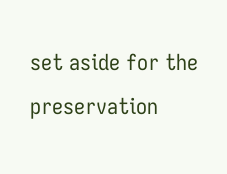set aside for the preservation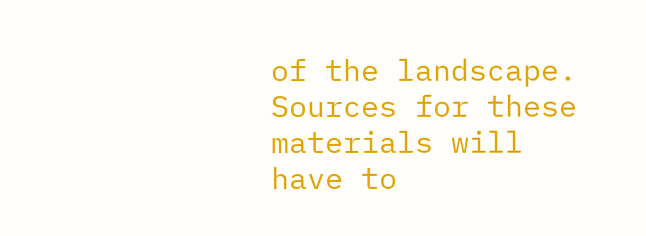of the landscape. Sources for these materials will have to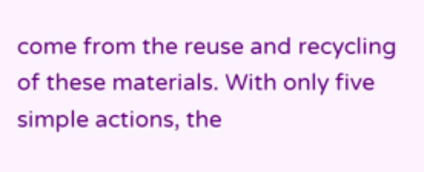come from the reuse and recycling of these materials. With only five simple actions, the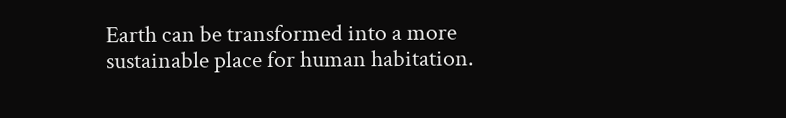Earth can be transformed into a more sustainable place for human habitation.